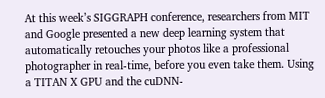At this week’s SIGGRAPH conference, researchers from MIT and Google presented a new deep learning system that automatically retouches your photos like a professional photographer in real-time, before you even take them. Using a TITAN X GPU and the cuDNN-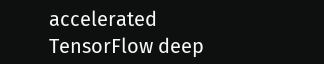accelerated TensorFlow deep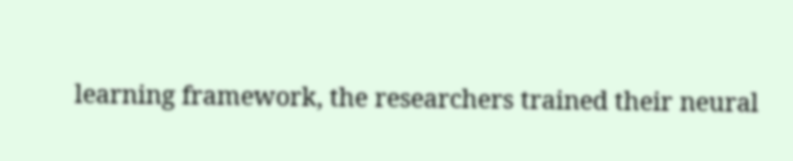learning framework, the researchers trained their neural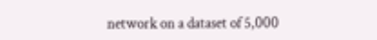network on a dataset of 5,000